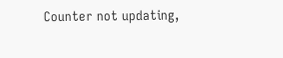Counter not updating,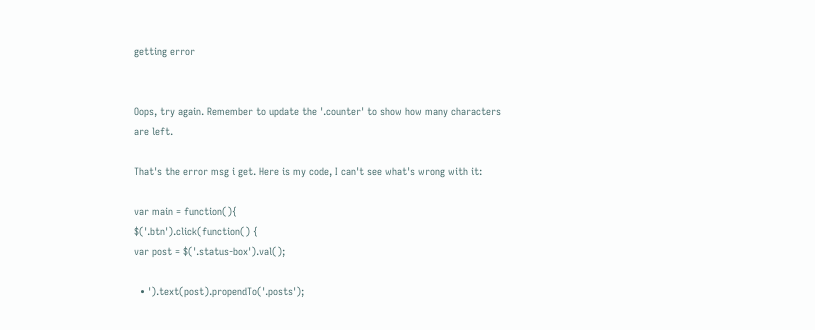getting error


Oops, try again. Remember to update the '.counter' to show how many characters are left.

That's the error msg i get. Here is my code, I can't see what's wrong with it:

var main = function(){
$('.btn').click(function() {
var post = $('.status-box').val();

  • ').text(post).propendTo('.posts');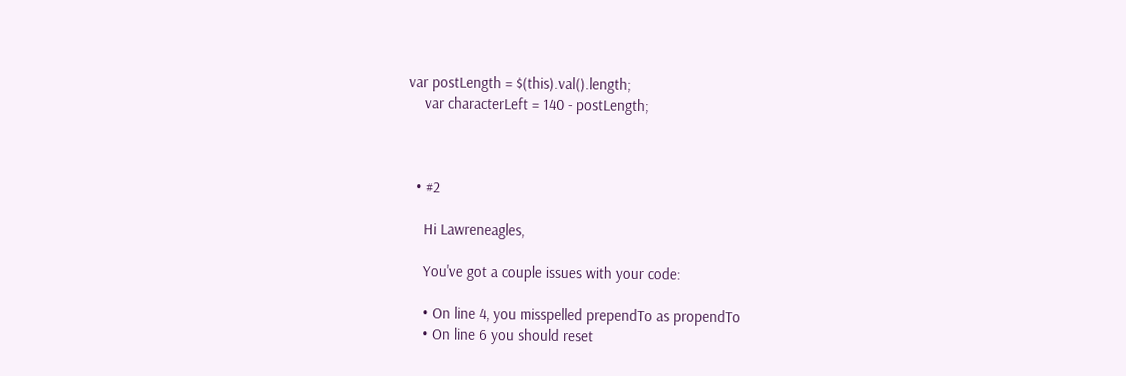var postLength = $(this).val().length;
    var characterLeft = 140 - postLength;



  • #2

    Hi Lawreneagles,

    You've got a couple issues with your code:

    • On line 4, you misspelled prependTo as propendTo
    • On line 6 you should reset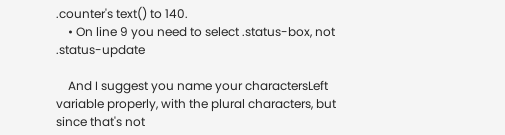.counter's text() to 140.
    • On line 9 you need to select .status-box, not .status-update

    And I suggest you name your charactersLeft variable properly, with the plural characters, but since that's not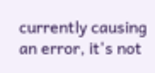currently causing an error, it's not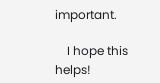important.

    I hope this helps!